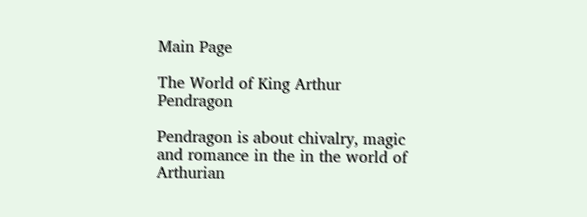Main Page

The World of King Arthur Pendragon

Pendragon is about chivalry, magic and romance in the in the world of Arthurian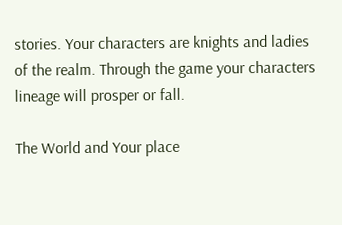stories. Your characters are knights and ladies of the realm. Through the game your characters lineage will prosper or fall.

The World and Your place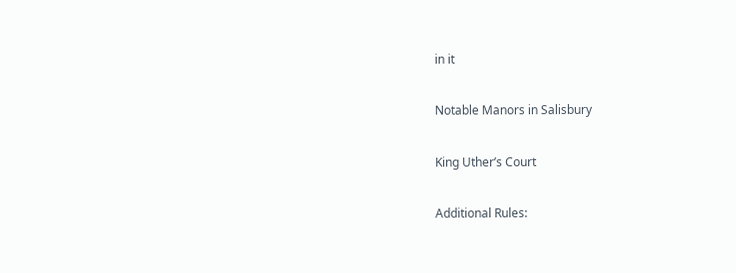in it

Notable Manors in Salisbury

King Uther’s Court

Additional Rules: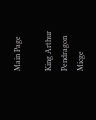Main Page

King Arthur Pendragon Micge